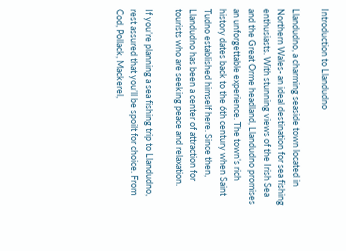Introduction to Llandudno

Llandudno, a charming seaside town located in Northern Wales- an ideal destination for sea fishing enthusiasts. With stunning views of the Irish Sea and the Great Orme headland, Llandudno promises an unforgettable experience. The town’s rich history dates back to the 6th century when Saint Tudno established himself here. Since then, Llandudno has been a center of attraction for tourists who are seeking peace and relaxation.

If you’re planning a sea fishing trip to Llandudno, rest assured that you’ll be spoilt for choice. From Cod, Pollack, Mackerel,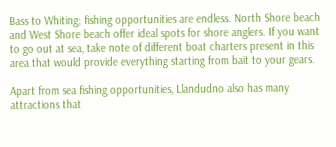Bass to Whiting; fishing opportunities are endless. North Shore beach and West Shore beach offer ideal spots for shore anglers. If you want to go out at sea, take note of different boat charters present in this area that would provide everything starting from bait to your gears.

Apart from sea fishing opportunities, Llandudno also has many attractions that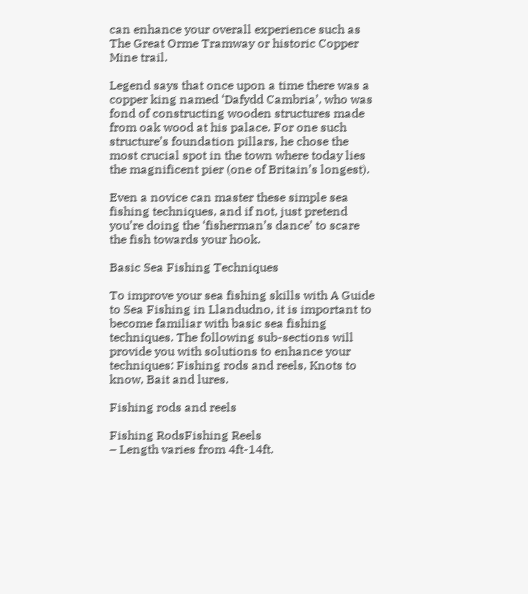can enhance your overall experience such as The Great Orme Tramway or historic Copper Mine trail.

Legend says that once upon a time there was a copper king named ‘Dafydd Cambria’, who was fond of constructing wooden structures made from oak wood at his palace. For one such structure’s foundation pillars, he chose the most crucial spot in the town where today lies the magnificent pier (one of Britain’s longest).

Even a novice can master these simple sea fishing techniques, and if not, just pretend you’re doing the ‘fisherman’s dance’ to scare the fish towards your hook.

Basic Sea Fishing Techniques

To improve your sea fishing skills with A Guide to Sea Fishing in Llandudno, it is important to become familiar with basic sea fishing techniques. The following sub-sections will provide you with solutions to enhance your techniques: Fishing rods and reels, Knots to know, Bait and lures.

Fishing rods and reels

Fishing RodsFishing Reels
– Length varies from 4ft-14ft.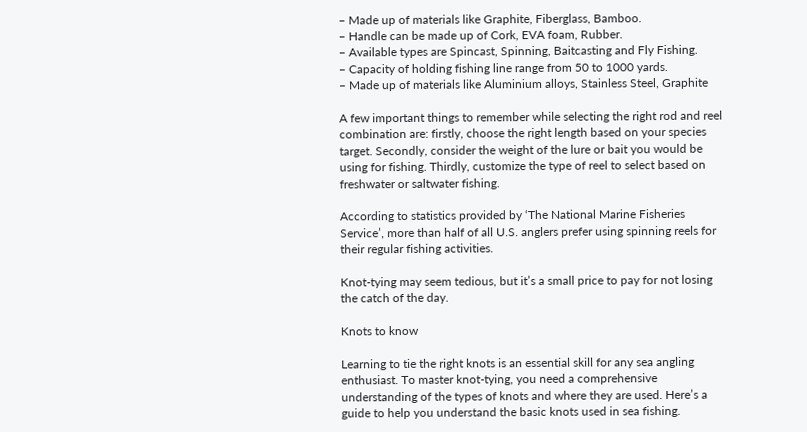– Made up of materials like Graphite, Fiberglass, Bamboo.
– Handle can be made up of Cork, EVA foam, Rubber.
– Available types are Spincast, Spinning, Baitcasting and Fly Fishing.
– Capacity of holding fishing line range from 50 to 1000 yards.
– Made up of materials like Aluminium alloys, Stainless Steel, Graphite

A few important things to remember while selecting the right rod and reel combination are: firstly, choose the right length based on your species target. Secondly, consider the weight of the lure or bait you would be using for fishing. Thirdly, customize the type of reel to select based on freshwater or saltwater fishing.

According to statistics provided by ‘The National Marine Fisheries Service’, more than half of all U.S. anglers prefer using spinning reels for their regular fishing activities.

Knot-tying may seem tedious, but it’s a small price to pay for not losing the catch of the day.

Knots to know

Learning to tie the right knots is an essential skill for any sea angling enthusiast. To master knot-tying, you need a comprehensive understanding of the types of knots and where they are used. Here’s a guide to help you understand the basic knots used in sea fishing.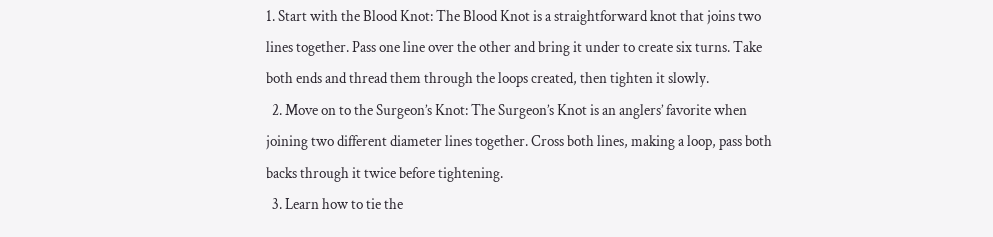1. Start with the Blood Knot: The Blood Knot is a straightforward knot that joins two lines together. Pass one line over the other and bring it under to create six turns. Take both ends and thread them through the loops created, then tighten it slowly.
  2. Move on to the Surgeon’s Knot: The Surgeon’s Knot is an anglers’ favorite when joining two different diameter lines together. Cross both lines, making a loop, pass both backs through it twice before tightening.
  3. Learn how to tie the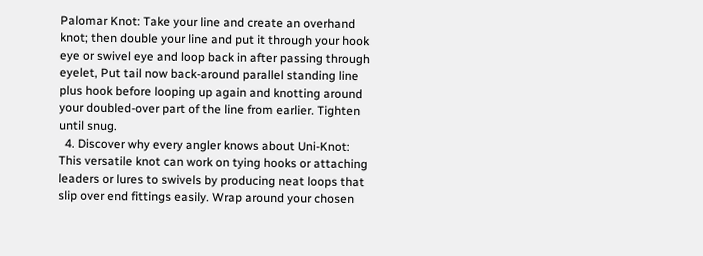Palomar Knot: Take your line and create an overhand knot; then double your line and put it through your hook eye or swivel eye and loop back in after passing through eyelet, Put tail now back-around parallel standing line plus hook before looping up again and knotting around your doubled-over part of the line from earlier. Tighten until snug.
  4. Discover why every angler knows about Uni-Knot: This versatile knot can work on tying hooks or attaching leaders or lures to swivels by producing neat loops that slip over end fittings easily. Wrap around your chosen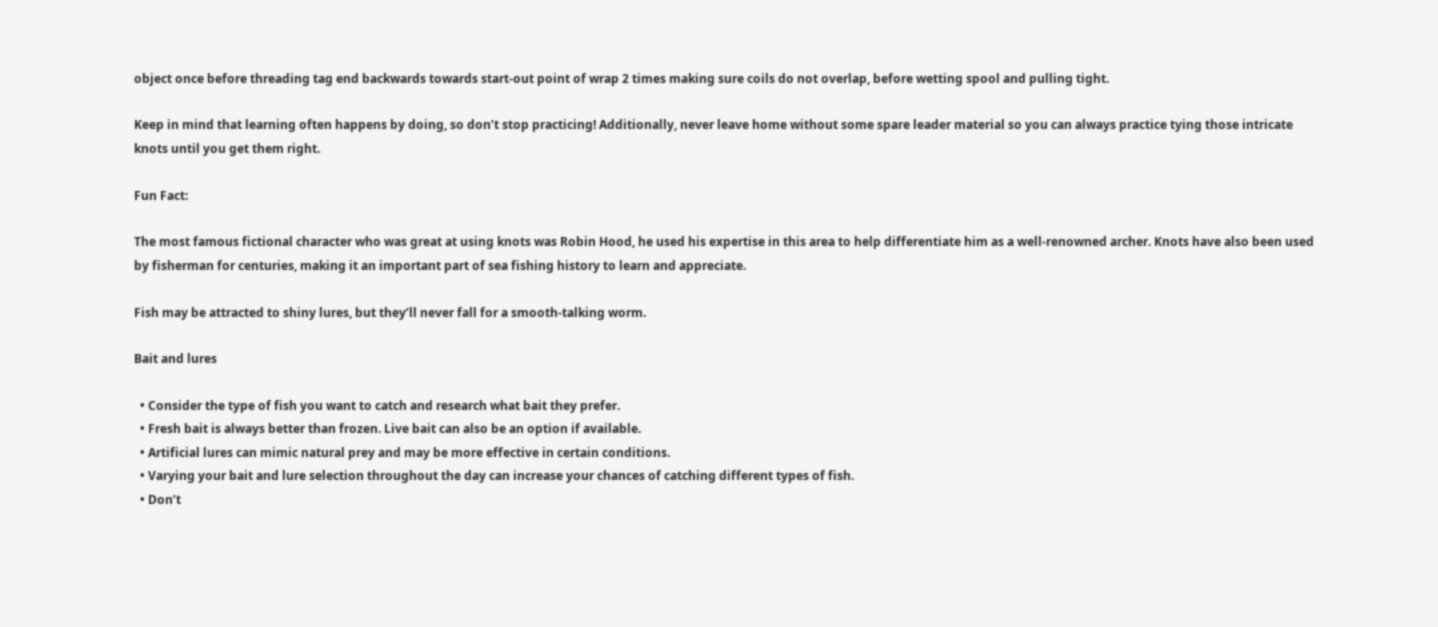object once before threading tag end backwards towards start-out point of wrap 2 times making sure coils do not overlap, before wetting spool and pulling tight.

Keep in mind that learning often happens by doing, so don’t stop practicing! Additionally, never leave home without some spare leader material so you can always practice tying those intricate knots until you get them right.

Fun Fact:

The most famous fictional character who was great at using knots was Robin Hood, he used his expertise in this area to help differentiate him as a well-renowned archer. Knots have also been used by fisherman for centuries, making it an important part of sea fishing history to learn and appreciate.

Fish may be attracted to shiny lures, but they’ll never fall for a smooth-talking worm.

Bait and lures

  • Consider the type of fish you want to catch and research what bait they prefer.
  • Fresh bait is always better than frozen. Live bait can also be an option if available.
  • Artificial lures can mimic natural prey and may be more effective in certain conditions.
  • Varying your bait and lure selection throughout the day can increase your chances of catching different types of fish.
  • Don’t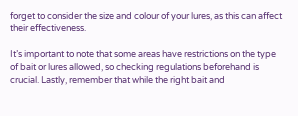forget to consider the size and colour of your lures, as this can affect their effectiveness.

It’s important to note that some areas have restrictions on the type of bait or lures allowed, so checking regulations beforehand is crucial. Lastly, remember that while the right bait and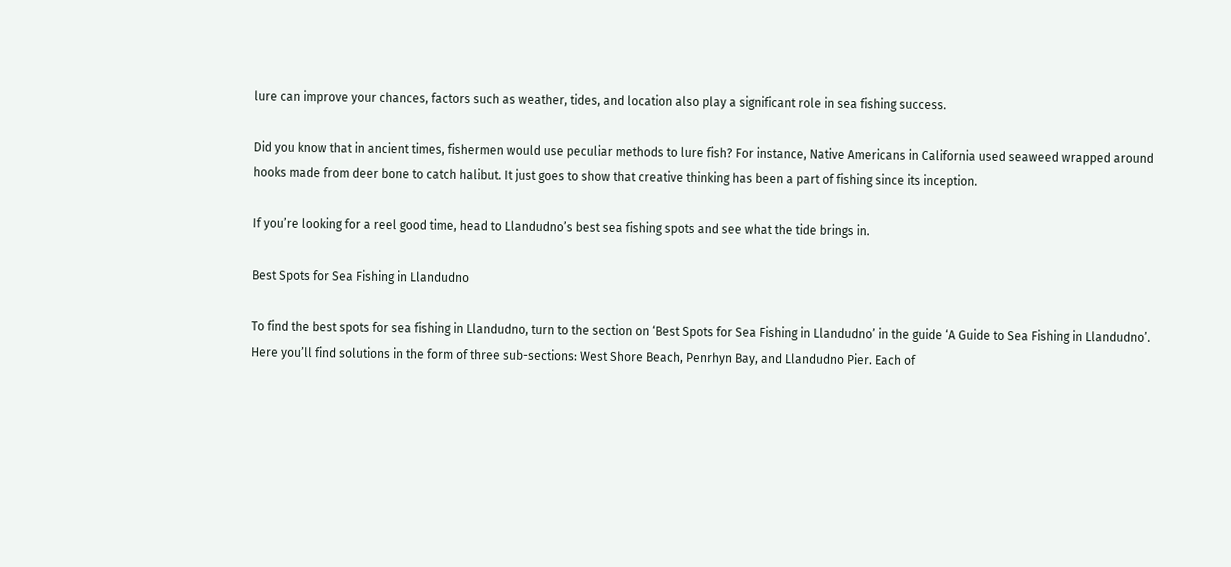lure can improve your chances, factors such as weather, tides, and location also play a significant role in sea fishing success.

Did you know that in ancient times, fishermen would use peculiar methods to lure fish? For instance, Native Americans in California used seaweed wrapped around hooks made from deer bone to catch halibut. It just goes to show that creative thinking has been a part of fishing since its inception.

If you’re looking for a reel good time, head to Llandudno’s best sea fishing spots and see what the tide brings in.

Best Spots for Sea Fishing in Llandudno

To find the best spots for sea fishing in Llandudno, turn to the section on ‘Best Spots for Sea Fishing in Llandudno’ in the guide ‘A Guide to Sea Fishing in Llandudno’. Here you’ll find solutions in the form of three sub-sections: West Shore Beach, Penrhyn Bay, and Llandudno Pier. Each of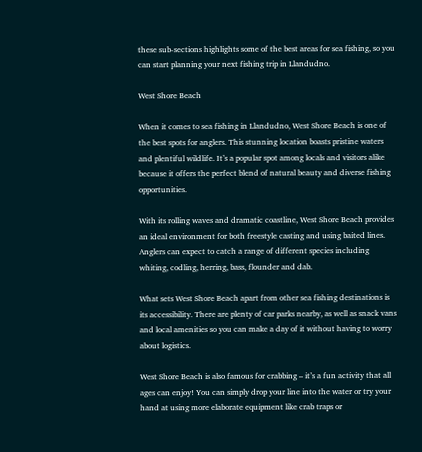these sub-sections highlights some of the best areas for sea fishing, so you can start planning your next fishing trip in Llandudno.

West Shore Beach

When it comes to sea fishing in Llandudno, West Shore Beach is one of the best spots for anglers. This stunning location boasts pristine waters and plentiful wildlife. It’s a popular spot among locals and visitors alike because it offers the perfect blend of natural beauty and diverse fishing opportunities.

With its rolling waves and dramatic coastline, West Shore Beach provides an ideal environment for both freestyle casting and using baited lines. Anglers can expect to catch a range of different species including whiting, codling, herring, bass, flounder and dab.

What sets West Shore Beach apart from other sea fishing destinations is its accessibility. There are plenty of car parks nearby, as well as snack vans and local amenities so you can make a day of it without having to worry about logistics.

West Shore Beach is also famous for crabbing – it’s a fun activity that all ages can enjoy! You can simply drop your line into the water or try your hand at using more elaborate equipment like crab traps or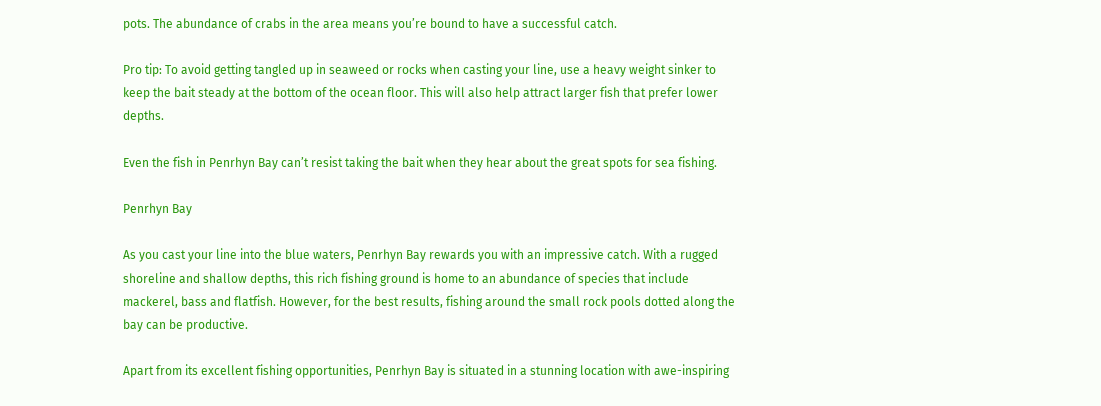pots. The abundance of crabs in the area means you’re bound to have a successful catch.

Pro tip: To avoid getting tangled up in seaweed or rocks when casting your line, use a heavy weight sinker to keep the bait steady at the bottom of the ocean floor. This will also help attract larger fish that prefer lower depths.

Even the fish in Penrhyn Bay can’t resist taking the bait when they hear about the great spots for sea fishing.

Penrhyn Bay

As you cast your line into the blue waters, Penrhyn Bay rewards you with an impressive catch. With a rugged shoreline and shallow depths, this rich fishing ground is home to an abundance of species that include mackerel, bass and flatfish. However, for the best results, fishing around the small rock pools dotted along the bay can be productive.

Apart from its excellent fishing opportunities, Penrhyn Bay is situated in a stunning location with awe-inspiring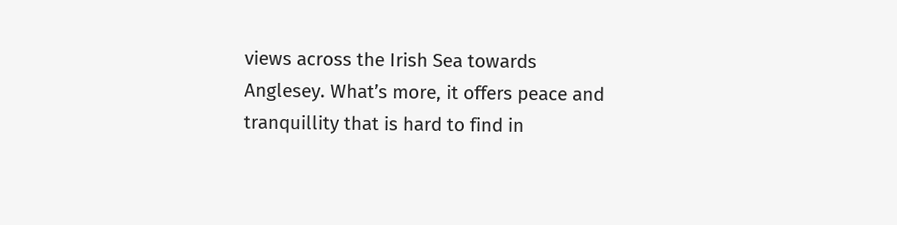views across the Irish Sea towards Anglesey. What’s more, it offers peace and tranquillity that is hard to find in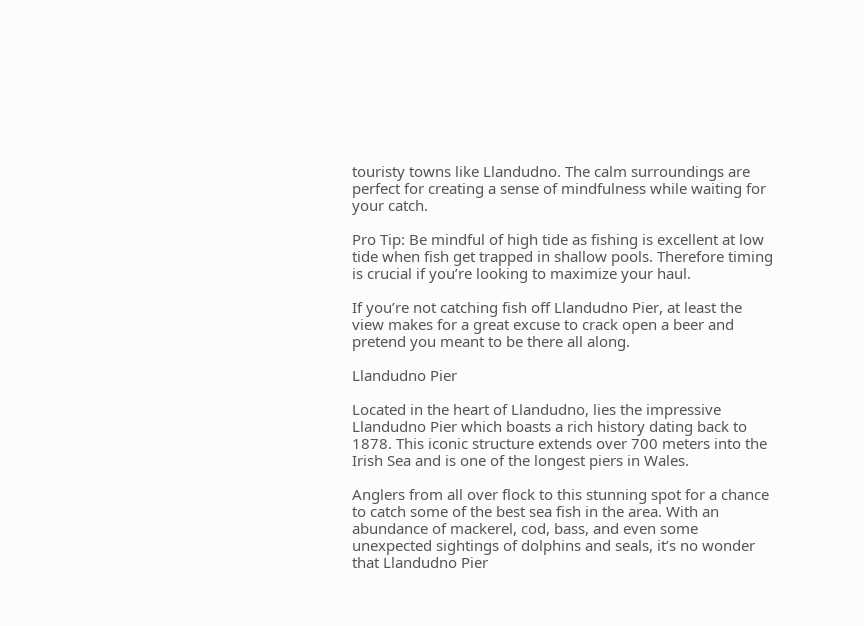touristy towns like Llandudno. The calm surroundings are perfect for creating a sense of mindfulness while waiting for your catch.

Pro Tip: Be mindful of high tide as fishing is excellent at low tide when fish get trapped in shallow pools. Therefore timing is crucial if you’re looking to maximize your haul.

If you’re not catching fish off Llandudno Pier, at least the view makes for a great excuse to crack open a beer and pretend you meant to be there all along.

Llandudno Pier

Located in the heart of Llandudno, lies the impressive Llandudno Pier which boasts a rich history dating back to 1878. This iconic structure extends over 700 meters into the Irish Sea and is one of the longest piers in Wales.

Anglers from all over flock to this stunning spot for a chance to catch some of the best sea fish in the area. With an abundance of mackerel, cod, bass, and even some unexpected sightings of dolphins and seals, it’s no wonder that Llandudno Pier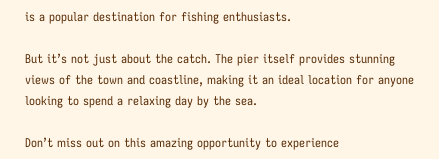is a popular destination for fishing enthusiasts.

But it’s not just about the catch. The pier itself provides stunning views of the town and coastline, making it an ideal location for anyone looking to spend a relaxing day by the sea.

Don’t miss out on this amazing opportunity to experience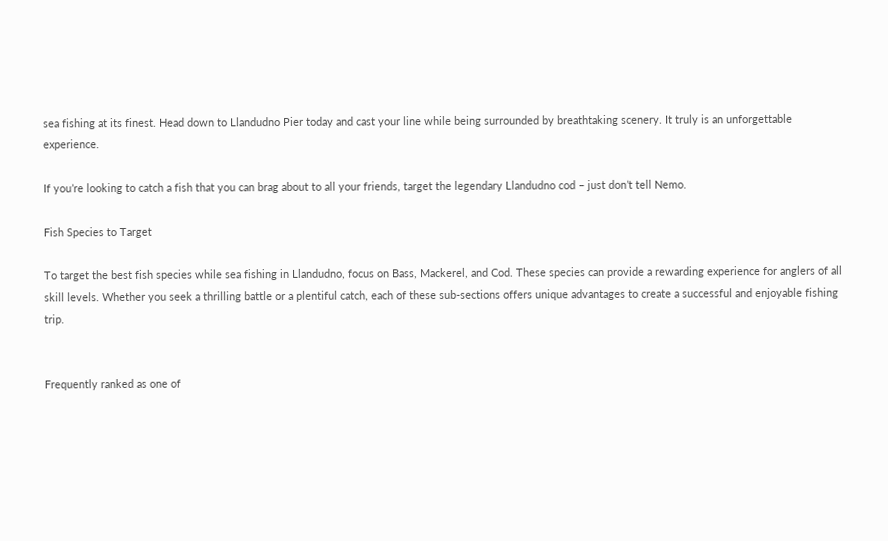sea fishing at its finest. Head down to Llandudno Pier today and cast your line while being surrounded by breathtaking scenery. It truly is an unforgettable experience.

If you’re looking to catch a fish that you can brag about to all your friends, target the legendary Llandudno cod – just don’t tell Nemo.

Fish Species to Target

To target the best fish species while sea fishing in Llandudno, focus on Bass, Mackerel, and Cod. These species can provide a rewarding experience for anglers of all skill levels. Whether you seek a thrilling battle or a plentiful catch, each of these sub-sections offers unique advantages to create a successful and enjoyable fishing trip.


Frequently ranked as one of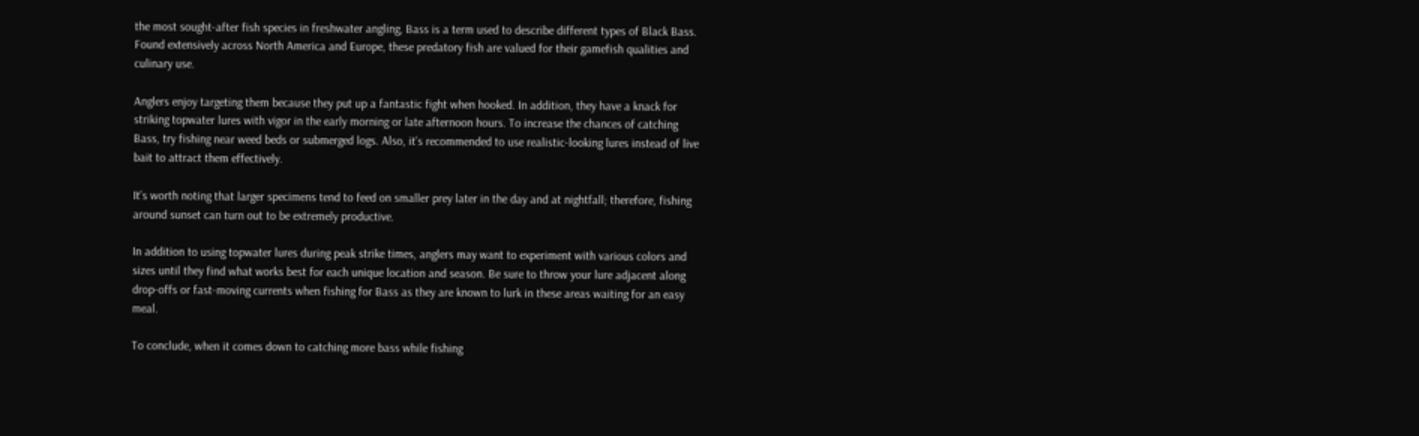the most sought-after fish species in freshwater angling, Bass is a term used to describe different types of Black Bass. Found extensively across North America and Europe, these predatory fish are valued for their gamefish qualities and culinary use.

Anglers enjoy targeting them because they put up a fantastic fight when hooked. In addition, they have a knack for striking topwater lures with vigor in the early morning or late afternoon hours. To increase the chances of catching Bass, try fishing near weed beds or submerged logs. Also, it’s recommended to use realistic-looking lures instead of live bait to attract them effectively.

It’s worth noting that larger specimens tend to feed on smaller prey later in the day and at nightfall; therefore, fishing around sunset can turn out to be extremely productive.

In addition to using topwater lures during peak strike times, anglers may want to experiment with various colors and sizes until they find what works best for each unique location and season. Be sure to throw your lure adjacent along drop-offs or fast-moving currents when fishing for Bass as they are known to lurk in these areas waiting for an easy meal.

To conclude, when it comes down to catching more bass while fishing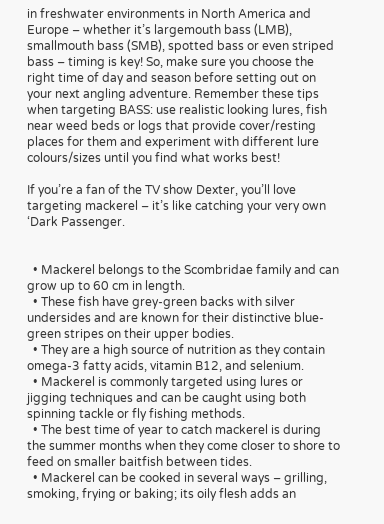in freshwater environments in North America and Europe – whether it’s largemouth bass (LMB), smallmouth bass (SMB), spotted bass or even striped bass – timing is key! So, make sure you choose the right time of day and season before setting out on your next angling adventure. Remember these tips when targeting BASS: use realistic looking lures, fish near weed beds or logs that provide cover/resting places for them and experiment with different lure colours/sizes until you find what works best!

If you’re a fan of the TV show Dexter, you’ll love targeting mackerel – it’s like catching your very own ‘Dark Passenger.


  • Mackerel belongs to the Scombridae family and can grow up to 60 cm in length.
  • These fish have grey-green backs with silver undersides and are known for their distinctive blue-green stripes on their upper bodies.
  • They are a high source of nutrition as they contain omega-3 fatty acids, vitamin B12, and selenium.
  • Mackerel is commonly targeted using lures or jigging techniques and can be caught using both spinning tackle or fly fishing methods.
  • The best time of year to catch mackerel is during the summer months when they come closer to shore to feed on smaller baitfish between tides.
  • Mackerel can be cooked in several ways – grilling, smoking, frying or baking; its oily flesh adds an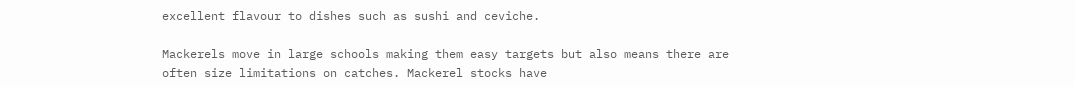excellent flavour to dishes such as sushi and ceviche.

Mackerels move in large schools making them easy targets but also means there are often size limitations on catches. Mackerel stocks have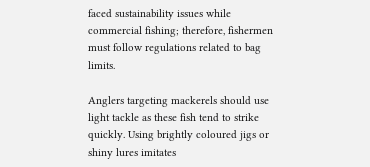faced sustainability issues while commercial fishing; therefore, fishermen must follow regulations related to bag limits.

Anglers targeting mackerels should use light tackle as these fish tend to strike quickly. Using brightly coloured jigs or shiny lures imitates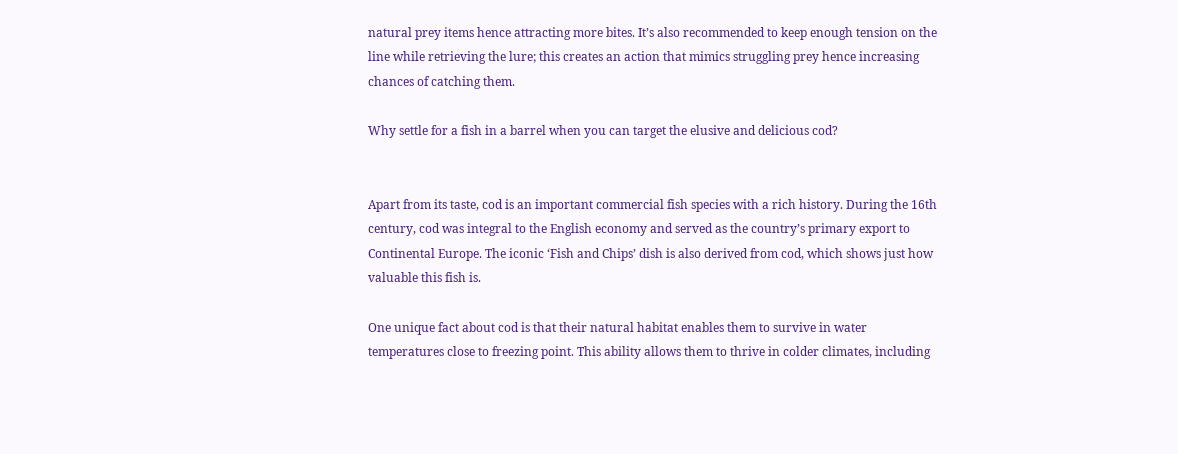natural prey items hence attracting more bites. It’s also recommended to keep enough tension on the line while retrieving the lure; this creates an action that mimics struggling prey hence increasing chances of catching them.

Why settle for a fish in a barrel when you can target the elusive and delicious cod?


Apart from its taste, cod is an important commercial fish species with a rich history. During the 16th century, cod was integral to the English economy and served as the country’s primary export to Continental Europe. The iconic ‘Fish and Chips’ dish is also derived from cod, which shows just how valuable this fish is.

One unique fact about cod is that their natural habitat enables them to survive in water temperatures close to freezing point. This ability allows them to thrive in colder climates, including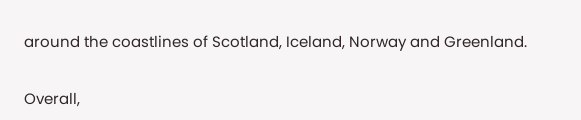around the coastlines of Scotland, Iceland, Norway and Greenland.

Overall,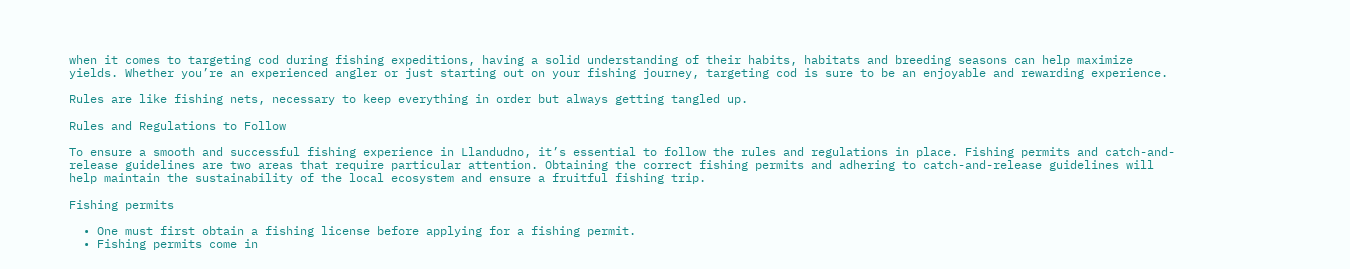when it comes to targeting cod during fishing expeditions, having a solid understanding of their habits, habitats and breeding seasons can help maximize yields. Whether you’re an experienced angler or just starting out on your fishing journey, targeting cod is sure to be an enjoyable and rewarding experience.

Rules are like fishing nets, necessary to keep everything in order but always getting tangled up.

Rules and Regulations to Follow

To ensure a smooth and successful fishing experience in Llandudno, it’s essential to follow the rules and regulations in place. Fishing permits and catch-and-release guidelines are two areas that require particular attention. Obtaining the correct fishing permits and adhering to catch-and-release guidelines will help maintain the sustainability of the local ecosystem and ensure a fruitful fishing trip.

Fishing permits

  • One must first obtain a fishing license before applying for a fishing permit.
  • Fishing permits come in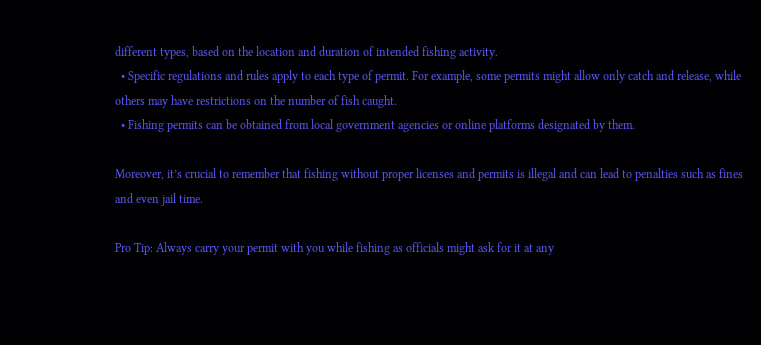different types, based on the location and duration of intended fishing activity.
  • Specific regulations and rules apply to each type of permit. For example, some permits might allow only catch and release, while others may have restrictions on the number of fish caught.
  • Fishing permits can be obtained from local government agencies or online platforms designated by them.

Moreover, it’s crucial to remember that fishing without proper licenses and permits is illegal and can lead to penalties such as fines and even jail time.

Pro Tip: Always carry your permit with you while fishing as officials might ask for it at any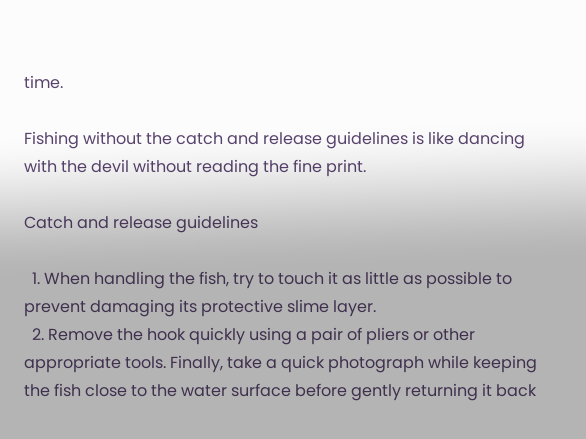time.

Fishing without the catch and release guidelines is like dancing with the devil without reading the fine print.

Catch and release guidelines

  1. When handling the fish, try to touch it as little as possible to prevent damaging its protective slime layer.
  2. Remove the hook quickly using a pair of pliers or other appropriate tools. Finally, take a quick photograph while keeping the fish close to the water surface before gently returning it back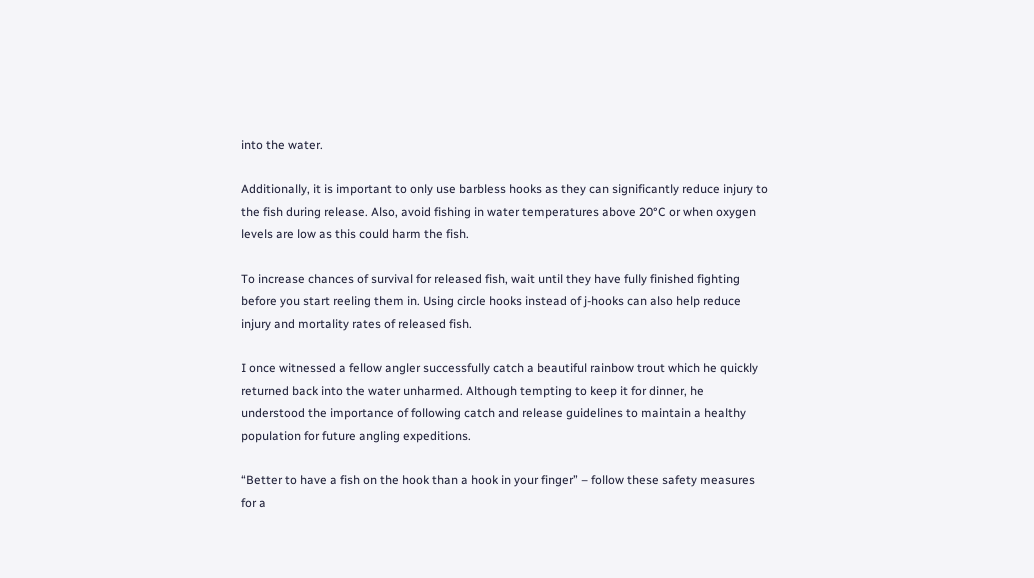into the water.

Additionally, it is important to only use barbless hooks as they can significantly reduce injury to the fish during release. Also, avoid fishing in water temperatures above 20°C or when oxygen levels are low as this could harm the fish.

To increase chances of survival for released fish, wait until they have fully finished fighting before you start reeling them in. Using circle hooks instead of j-hooks can also help reduce injury and mortality rates of released fish.

I once witnessed a fellow angler successfully catch a beautiful rainbow trout which he quickly returned back into the water unharmed. Although tempting to keep it for dinner, he understood the importance of following catch and release guidelines to maintain a healthy population for future angling expeditions.

“Better to have a fish on the hook than a hook in your finger” – follow these safety measures for a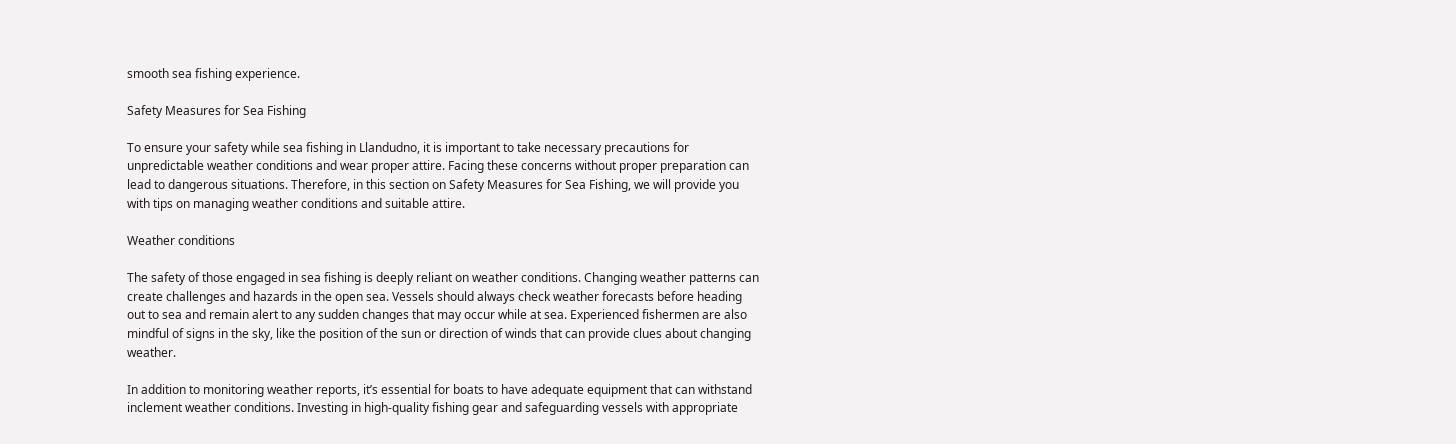smooth sea fishing experience.

Safety Measures for Sea Fishing

To ensure your safety while sea fishing in Llandudno, it is important to take necessary precautions for unpredictable weather conditions and wear proper attire. Facing these concerns without proper preparation can lead to dangerous situations. Therefore, in this section on Safety Measures for Sea Fishing, we will provide you with tips on managing weather conditions and suitable attire.

Weather conditions

The safety of those engaged in sea fishing is deeply reliant on weather conditions. Changing weather patterns can create challenges and hazards in the open sea. Vessels should always check weather forecasts before heading out to sea and remain alert to any sudden changes that may occur while at sea. Experienced fishermen are also mindful of signs in the sky, like the position of the sun or direction of winds that can provide clues about changing weather.

In addition to monitoring weather reports, it’s essential for boats to have adequate equipment that can withstand inclement weather conditions. Investing in high-quality fishing gear and safeguarding vessels with appropriate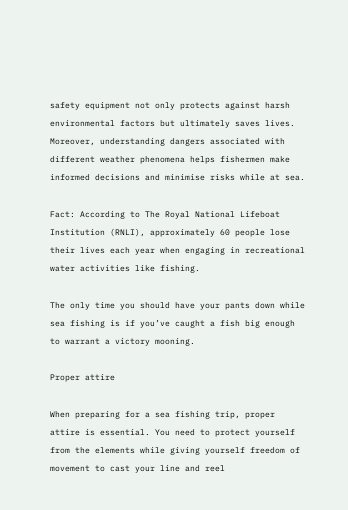safety equipment not only protects against harsh environmental factors but ultimately saves lives. Moreover, understanding dangers associated with different weather phenomena helps fishermen make informed decisions and minimise risks while at sea.

Fact: According to The Royal National Lifeboat Institution (RNLI), approximately 60 people lose their lives each year when engaging in recreational water activities like fishing.

The only time you should have your pants down while sea fishing is if you’ve caught a fish big enough to warrant a victory mooning.

Proper attire

When preparing for a sea fishing trip, proper attire is essential. You need to protect yourself from the elements while giving yourself freedom of movement to cast your line and reel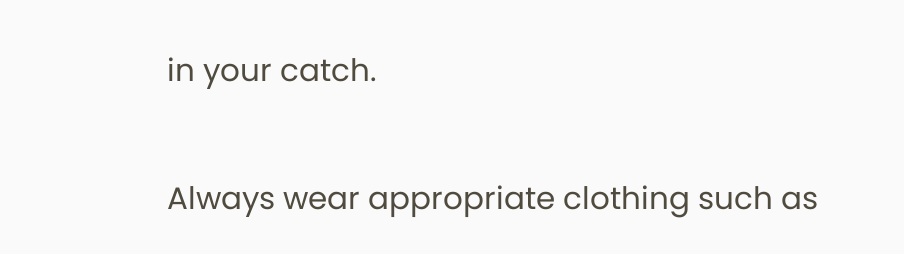in your catch.

Always wear appropriate clothing such as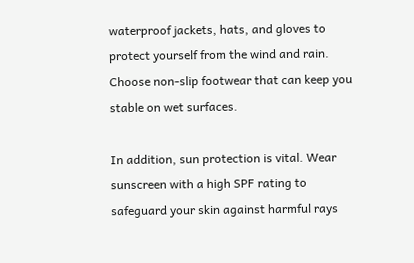waterproof jackets, hats, and gloves to protect yourself from the wind and rain. Choose non-slip footwear that can keep you stable on wet surfaces.

In addition, sun protection is vital. Wear sunscreen with a high SPF rating to safeguard your skin against harmful rays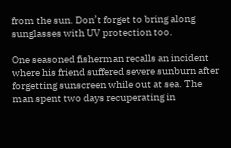from the sun. Don’t forget to bring along sunglasses with UV protection too.

One seasoned fisherman recalls an incident where his friend suffered severe sunburn after forgetting sunscreen while out at sea. The man spent two days recuperating in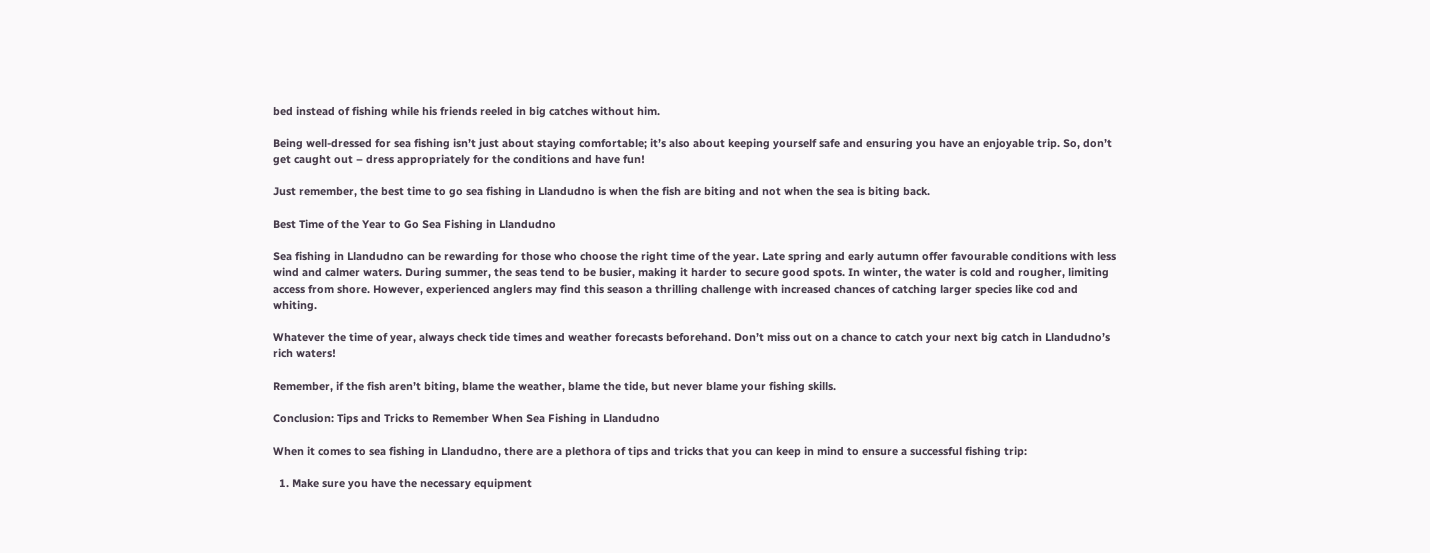bed instead of fishing while his friends reeled in big catches without him.

Being well-dressed for sea fishing isn’t just about staying comfortable; it’s also about keeping yourself safe and ensuring you have an enjoyable trip. So, don’t get caught out – dress appropriately for the conditions and have fun!

Just remember, the best time to go sea fishing in Llandudno is when the fish are biting and not when the sea is biting back.

Best Time of the Year to Go Sea Fishing in Llandudno

Sea fishing in Llandudno can be rewarding for those who choose the right time of the year. Late spring and early autumn offer favourable conditions with less wind and calmer waters. During summer, the seas tend to be busier, making it harder to secure good spots. In winter, the water is cold and rougher, limiting access from shore. However, experienced anglers may find this season a thrilling challenge with increased chances of catching larger species like cod and whiting.

Whatever the time of year, always check tide times and weather forecasts beforehand. Don’t miss out on a chance to catch your next big catch in Llandudno’s rich waters!

Remember, if the fish aren’t biting, blame the weather, blame the tide, but never blame your fishing skills.

Conclusion: Tips and Tricks to Remember When Sea Fishing in Llandudno

When it comes to sea fishing in Llandudno, there are a plethora of tips and tricks that you can keep in mind to ensure a successful fishing trip:

  1. Make sure you have the necessary equipment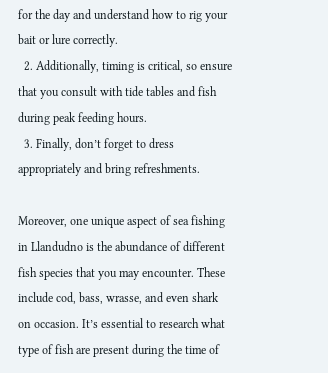for the day and understand how to rig your bait or lure correctly.
  2. Additionally, timing is critical, so ensure that you consult with tide tables and fish during peak feeding hours.
  3. Finally, don’t forget to dress appropriately and bring refreshments.

Moreover, one unique aspect of sea fishing in Llandudno is the abundance of different fish species that you may encounter. These include cod, bass, wrasse, and even shark on occasion. It’s essential to research what type of fish are present during the time of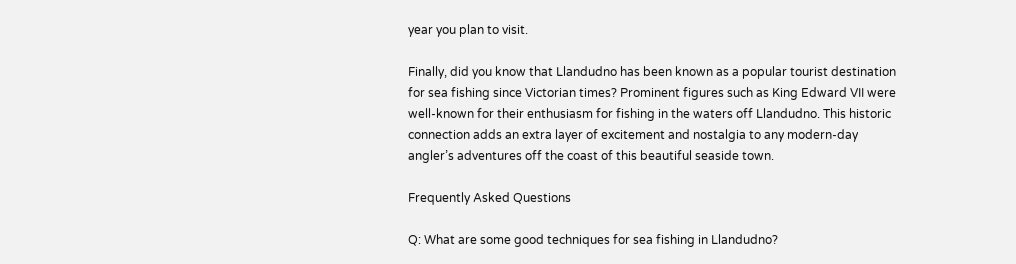year you plan to visit.

Finally, did you know that Llandudno has been known as a popular tourist destination for sea fishing since Victorian times? Prominent figures such as King Edward VII were well-known for their enthusiasm for fishing in the waters off Llandudno. This historic connection adds an extra layer of excitement and nostalgia to any modern-day angler’s adventures off the coast of this beautiful seaside town.

Frequently Asked Questions

Q: What are some good techniques for sea fishing in Llandudno?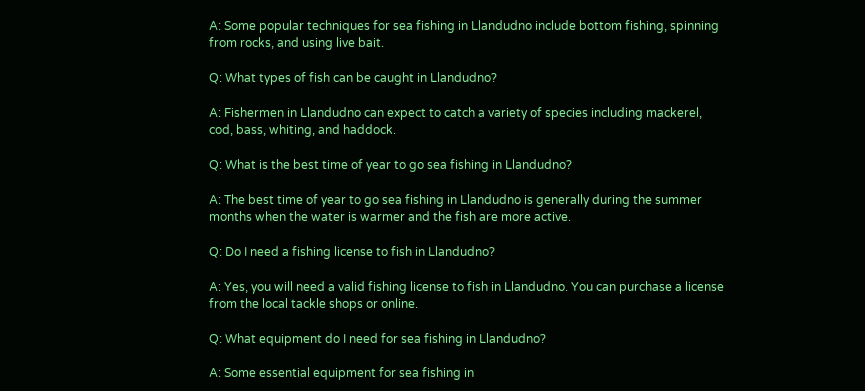A: Some popular techniques for sea fishing in Llandudno include bottom fishing, spinning from rocks, and using live bait.

Q: What types of fish can be caught in Llandudno?

A: Fishermen in Llandudno can expect to catch a variety of species including mackerel, cod, bass, whiting, and haddock.

Q: What is the best time of year to go sea fishing in Llandudno?

A: The best time of year to go sea fishing in Llandudno is generally during the summer months when the water is warmer and the fish are more active.

Q: Do I need a fishing license to fish in Llandudno?

A: Yes, you will need a valid fishing license to fish in Llandudno. You can purchase a license from the local tackle shops or online.

Q: What equipment do I need for sea fishing in Llandudno?

A: Some essential equipment for sea fishing in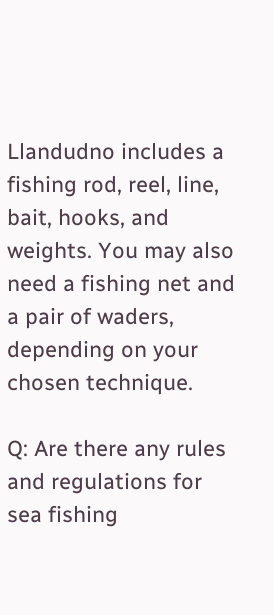Llandudno includes a fishing rod, reel, line, bait, hooks, and weights. You may also need a fishing net and a pair of waders, depending on your chosen technique.

Q: Are there any rules and regulations for sea fishing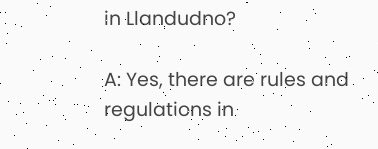in Llandudno?

A: Yes, there are rules and regulations in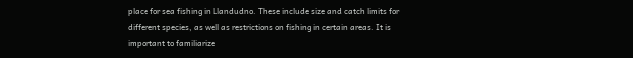place for sea fishing in Llandudno. These include size and catch limits for different species, as well as restrictions on fishing in certain areas. It is important to familiarize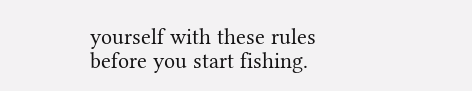yourself with these rules before you start fishing.